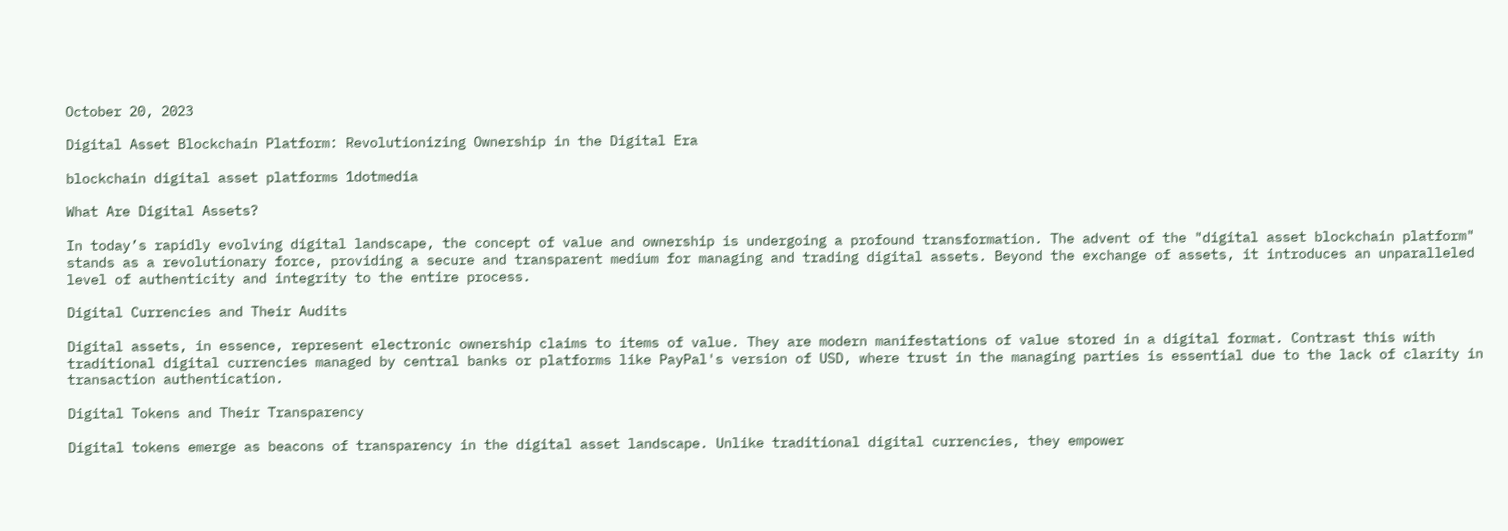October 20, 2023

Digital Asset Blockchain Platform: Revolutionizing Ownership in the Digital Era

blockchain digital asset platforms 1dotmedia

What Are Digital Assets?

In today’s rapidly evolving digital landscape, the concept of value and ownership is undergoing a profound transformation. The advent of the "digital asset blockchain platform" stands as a revolutionary force, providing a secure and transparent medium for managing and trading digital assets. Beyond the exchange of assets, it introduces an unparalleled level of authenticity and integrity to the entire process.

Digital Currencies and Their Audits

Digital assets, in essence, represent electronic ownership claims to items of value. They are modern manifestations of value stored in a digital format. Contrast this with traditional digital currencies managed by central banks or platforms like PayPal's version of USD, where trust in the managing parties is essential due to the lack of clarity in transaction authentication.

Digital Tokens and Their Transparency

Digital tokens emerge as beacons of transparency in the digital asset landscape. Unlike traditional digital currencies, they empower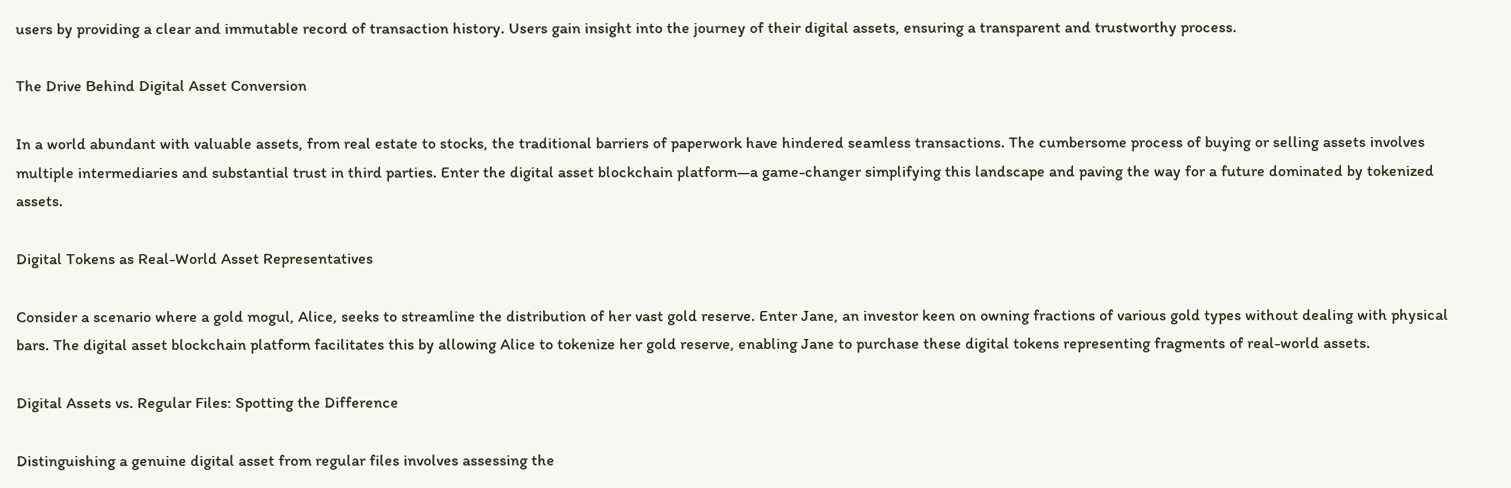users by providing a clear and immutable record of transaction history. Users gain insight into the journey of their digital assets, ensuring a transparent and trustworthy process.

The Drive Behind Digital Asset Conversion

In a world abundant with valuable assets, from real estate to stocks, the traditional barriers of paperwork have hindered seamless transactions. The cumbersome process of buying or selling assets involves multiple intermediaries and substantial trust in third parties. Enter the digital asset blockchain platform—a game-changer simplifying this landscape and paving the way for a future dominated by tokenized assets.

Digital Tokens as Real-World Asset Representatives

Consider a scenario where a gold mogul, Alice, seeks to streamline the distribution of her vast gold reserve. Enter Jane, an investor keen on owning fractions of various gold types without dealing with physical bars. The digital asset blockchain platform facilitates this by allowing Alice to tokenize her gold reserve, enabling Jane to purchase these digital tokens representing fragments of real-world assets.

Digital Assets vs. Regular Files: Spotting the Difference

Distinguishing a genuine digital asset from regular files involves assessing the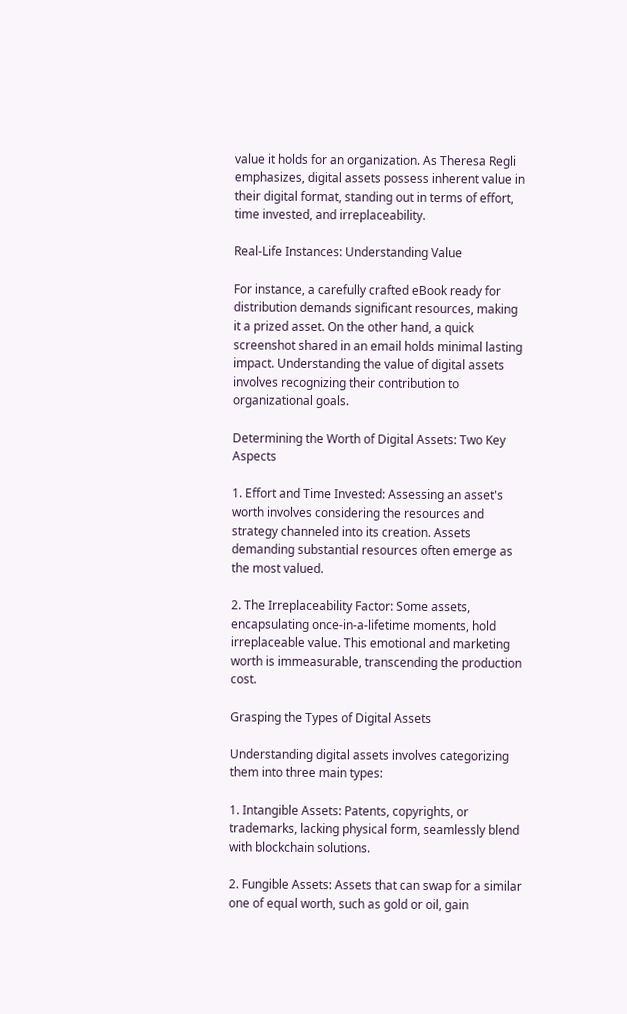value it holds for an organization. As Theresa Regli emphasizes, digital assets possess inherent value in their digital format, standing out in terms of effort, time invested, and irreplaceability.

Real-Life Instances: Understanding Value

For instance, a carefully crafted eBook ready for distribution demands significant resources, making it a prized asset. On the other hand, a quick screenshot shared in an email holds minimal lasting impact. Understanding the value of digital assets involves recognizing their contribution to organizational goals.

Determining the Worth of Digital Assets: Two Key Aspects

1. Effort and Time Invested: Assessing an asset's worth involves considering the resources and strategy channeled into its creation. Assets demanding substantial resources often emerge as the most valued.

2. The Irreplaceability Factor: Some assets, encapsulating once-in-a-lifetime moments, hold irreplaceable value. This emotional and marketing worth is immeasurable, transcending the production cost.

Grasping the Types of Digital Assets

Understanding digital assets involves categorizing them into three main types:

1. Intangible Assets: Patents, copyrights, or trademarks, lacking physical form, seamlessly blend with blockchain solutions.

2. Fungible Assets: Assets that can swap for a similar one of equal worth, such as gold or oil, gain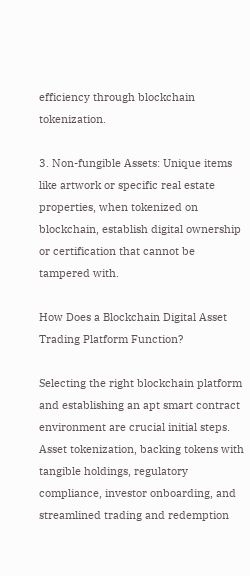efficiency through blockchain tokenization.

3. Non-fungible Assets: Unique items like artwork or specific real estate properties, when tokenized on blockchain, establish digital ownership or certification that cannot be tampered with.

How Does a Blockchain Digital Asset Trading Platform Function?

Selecting the right blockchain platform and establishing an apt smart contract environment are crucial initial steps. Asset tokenization, backing tokens with tangible holdings, regulatory compliance, investor onboarding, and streamlined trading and redemption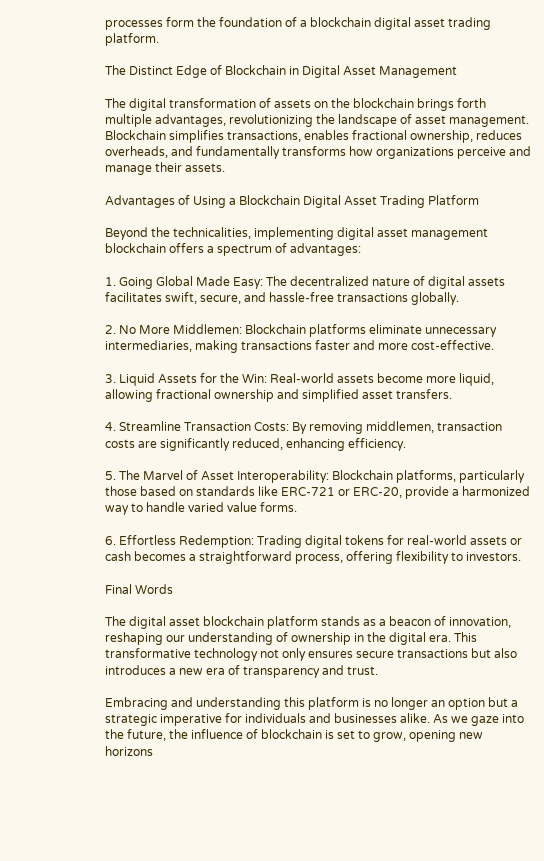processes form the foundation of a blockchain digital asset trading platform.

The Distinct Edge of Blockchain in Digital Asset Management

The digital transformation of assets on the blockchain brings forth multiple advantages, revolutionizing the landscape of asset management. Blockchain simplifies transactions, enables fractional ownership, reduces overheads, and fundamentally transforms how organizations perceive and manage their assets.

Advantages of Using a Blockchain Digital Asset Trading Platform

Beyond the technicalities, implementing digital asset management blockchain offers a spectrum of advantages:

1. Going Global Made Easy: The decentralized nature of digital assets facilitates swift, secure, and hassle-free transactions globally.

2. No More Middlemen: Blockchain platforms eliminate unnecessary intermediaries, making transactions faster and more cost-effective.

3. Liquid Assets for the Win: Real-world assets become more liquid, allowing fractional ownership and simplified asset transfers.

4. Streamline Transaction Costs: By removing middlemen, transaction costs are significantly reduced, enhancing efficiency.

5. The Marvel of Asset Interoperability: Blockchain platforms, particularly those based on standards like ERC-721 or ERC-20, provide a harmonized way to handle varied value forms.

6. Effortless Redemption: Trading digital tokens for real-world assets or cash becomes a straightforward process, offering flexibility to investors.

Final Words

The digital asset blockchain platform stands as a beacon of innovation, reshaping our understanding of ownership in the digital era. This transformative technology not only ensures secure transactions but also introduces a new era of transparency and trust.

Embracing and understanding this platform is no longer an option but a strategic imperative for individuals and businesses alike. As we gaze into the future, the influence of blockchain is set to grow, opening new horizons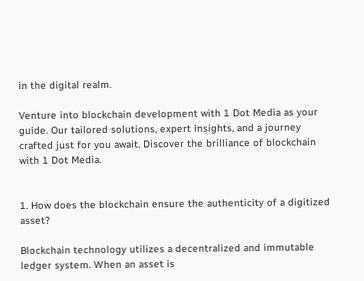in the digital realm.

Venture into blockchain development with 1 Dot Media as your guide. Our tailored solutions, expert insights, and a journey crafted just for you await. Discover the brilliance of blockchain with 1 Dot Media.


1. How does the blockchain ensure the authenticity of a digitized asset?

Blockchain technology utilizes a decentralized and immutable ledger system. When an asset is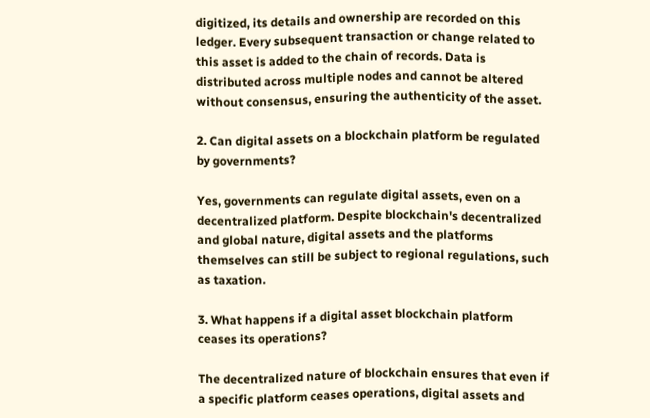digitized, its details and ownership are recorded on this ledger. Every subsequent transaction or change related to this asset is added to the chain of records. Data is distributed across multiple nodes and cannot be altered without consensus, ensuring the authenticity of the asset.

2. Can digital assets on a blockchain platform be regulated by governments?

Yes, governments can regulate digital assets, even on a decentralized platform. Despite blockchain's decentralized and global nature, digital assets and the platforms themselves can still be subject to regional regulations, such as taxation.

3. What happens if a digital asset blockchain platform ceases its operations?

The decentralized nature of blockchain ensures that even if a specific platform ceases operations, digital assets and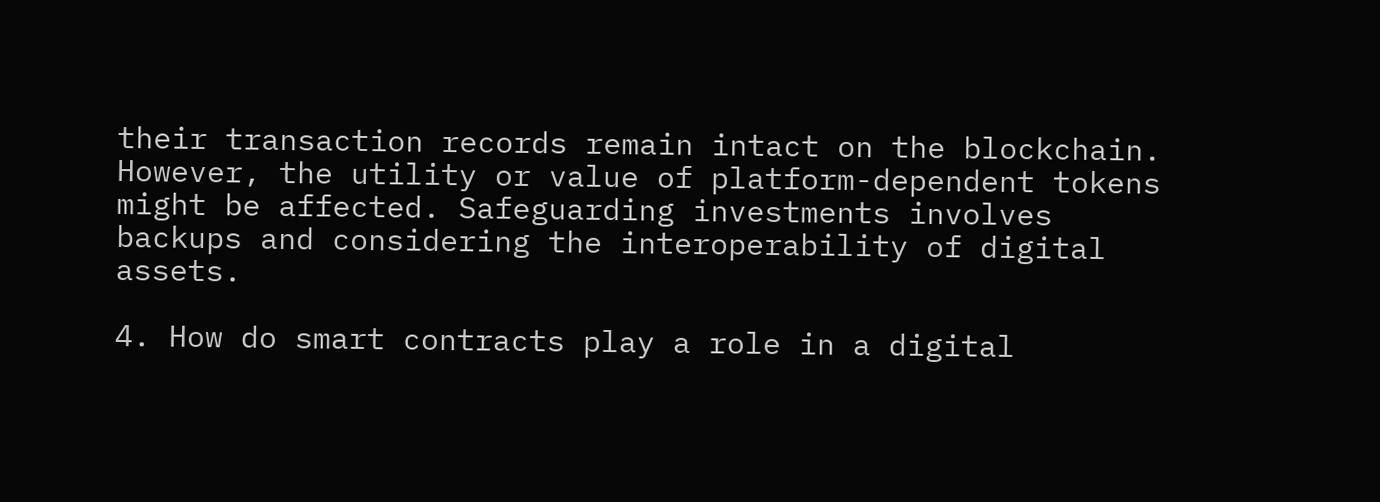their transaction records remain intact on the blockchain. However, the utility or value of platform-dependent tokens might be affected. Safeguarding investments involves backups and considering the interoperability of digital assets.

4. How do smart contracts play a role in a digital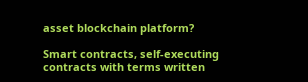asset blockchain platform?

Smart contracts, self-executing contracts with terms written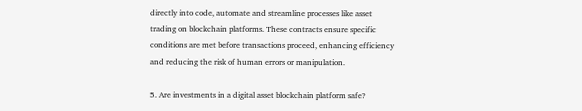directly into code, automate and streamline processes like asset trading on blockchain platforms. These contracts ensure specific conditions are met before transactions proceed, enhancing efficiency and reducing the risk of human errors or manipulation.

5. Are investments in a digital asset blockchain platform safe?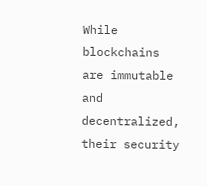While blockchains are immutable and decentralized, their security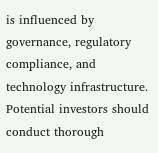is influenced by governance, regulatory compliance, and technology infrastructure. Potential investors should conduct thorough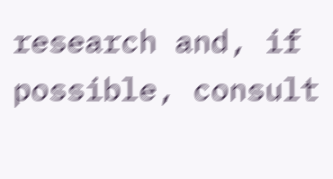research and, if possible, consult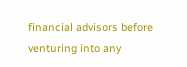financial advisors before venturing into any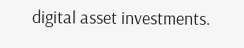digital asset investments.